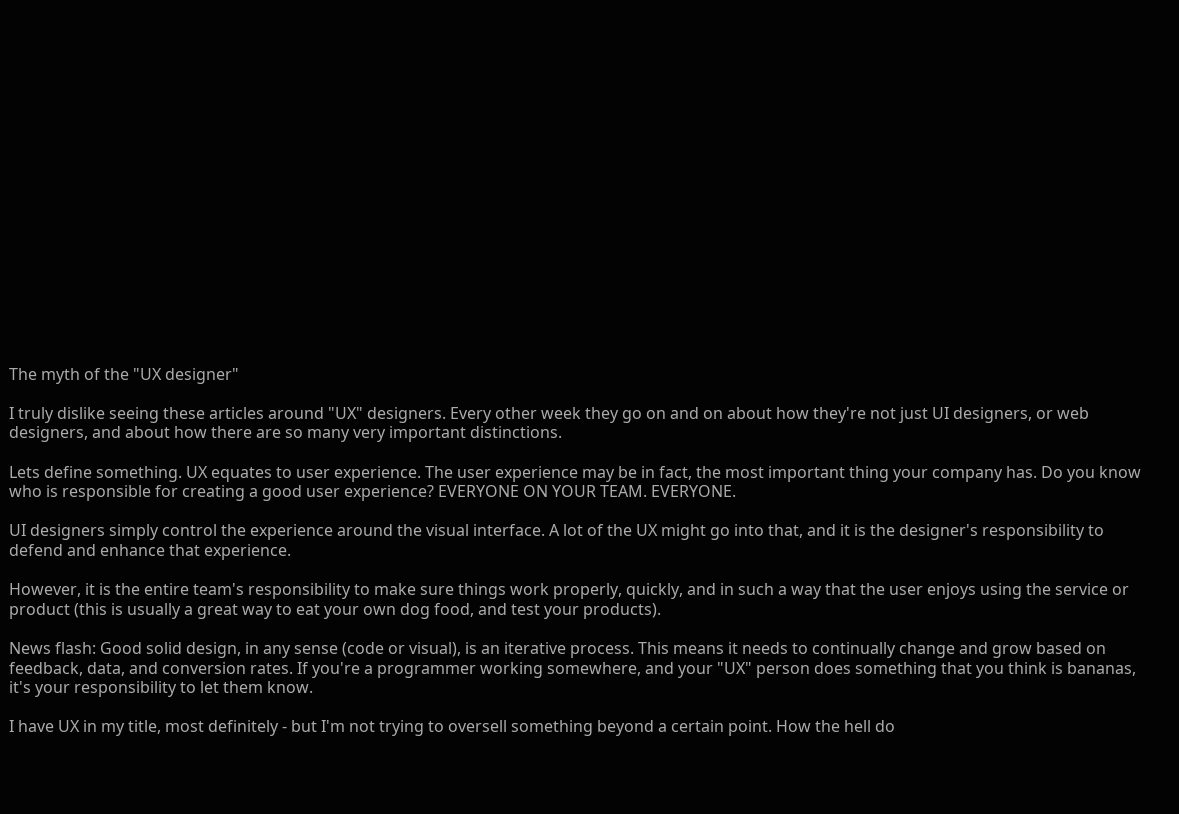The myth of the "UX designer"

I truly dislike seeing these articles around "UX" designers. Every other week they go on and on about how they're not just UI designers, or web designers, and about how there are so many very important distinctions.

Lets define something. UX equates to user experience. The user experience may be in fact, the most important thing your company has. Do you know who is responsible for creating a good user experience? EVERYONE ON YOUR TEAM. EVERYONE.

UI designers simply control the experience around the visual interface. A lot of the UX might go into that, and it is the designer's responsibility to defend and enhance that experience.

However, it is the entire team's responsibility to make sure things work properly, quickly, and in such a way that the user enjoys using the service or product (this is usually a great way to eat your own dog food, and test your products).

News flash: Good solid design, in any sense (code or visual), is an iterative process. This means it needs to continually change and grow based on feedback, data, and conversion rates. If you're a programmer working somewhere, and your "UX" person does something that you think is bananas, it's your responsibility to let them know.

I have UX in my title, most definitely - but I'm not trying to oversell something beyond a certain point. How the hell do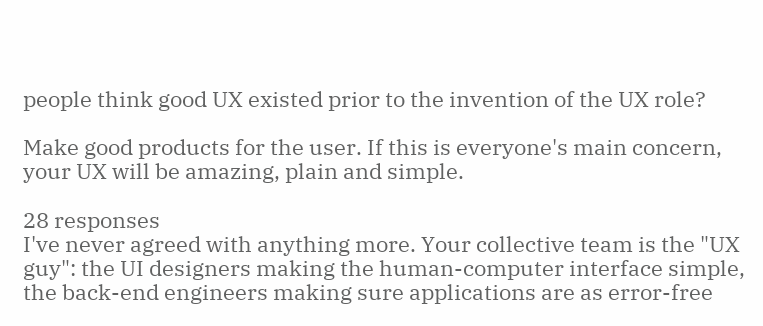people think good UX existed prior to the invention of the UX role?

Make good products for the user. If this is everyone's main concern, your UX will be amazing, plain and simple.

28 responses
I've never agreed with anything more. Your collective team is the "UX guy": the UI designers making the human-computer interface simple, the back-end engineers making sure applications are as error-free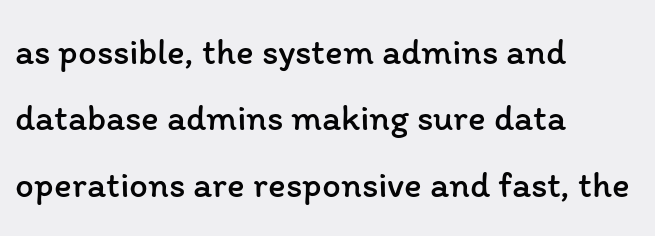as possible, the system admins and database admins making sure data operations are responsive and fast, the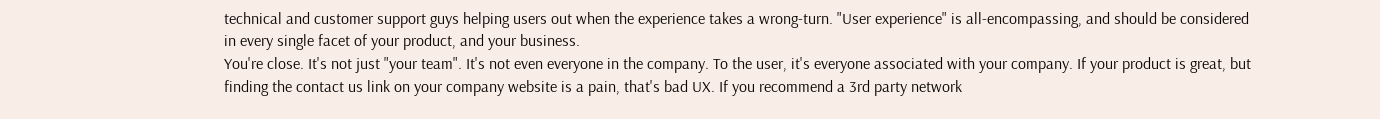technical and customer support guys helping users out when the experience takes a wrong-turn. "User experience" is all-encompassing, and should be considered in every single facet of your product, and your business.
You're close. It's not just "your team". It's not even everyone in the company. To the user, it's everyone associated with your company. If your product is great, but finding the contact us link on your company website is a pain, that's bad UX. If you recommend a 3rd party network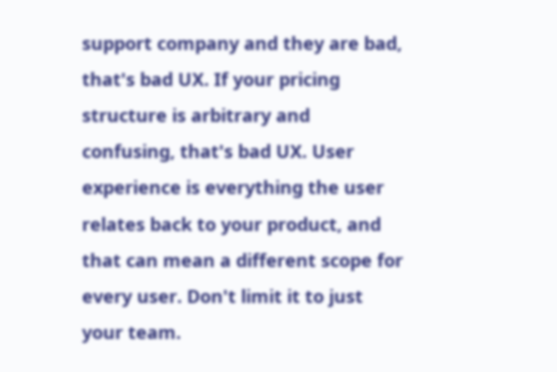support company and they are bad, that's bad UX. If your pricing structure is arbitrary and confusing, that's bad UX. User experience is everything the user relates back to your product, and that can mean a different scope for every user. Don't limit it to just your team.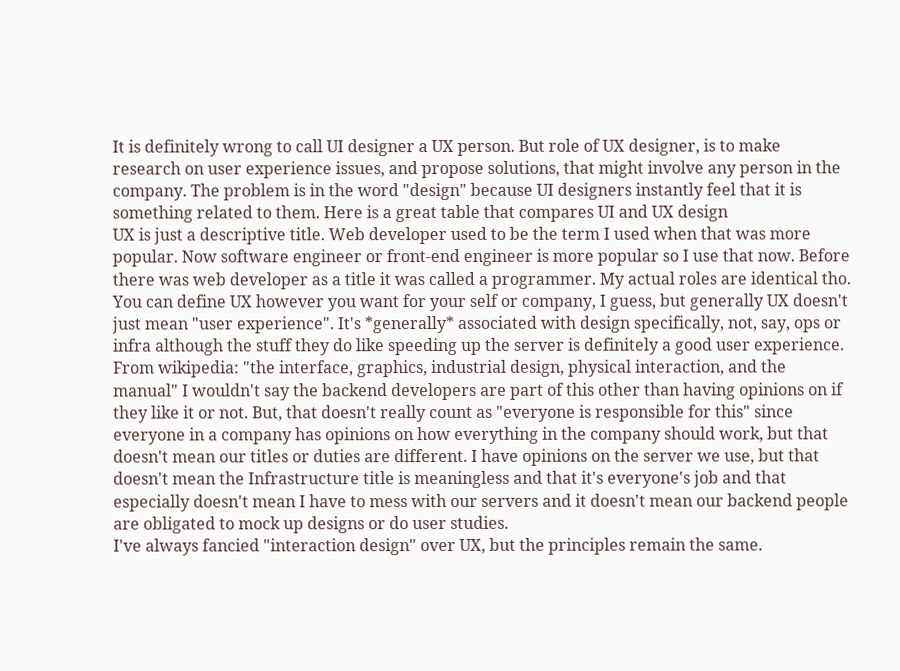It is definitely wrong to call UI designer a UX person. But role of UX designer, is to make research on user experience issues, and propose solutions, that might involve any person in the company. The problem is in the word "design" because UI designers instantly feel that it is something related to them. Here is a great table that compares UI and UX design
UX is just a descriptive title. Web developer used to be the term I used when that was more popular. Now software engineer or front-end engineer is more popular so I use that now. Before there was web developer as a title it was called a programmer. My actual roles are identical tho. You can define UX however you want for your self or company, I guess, but generally UX doesn't just mean "user experience". It's *generally* associated with design specifically, not, say, ops or infra although the stuff they do like speeding up the server is definitely a good user experience. From wikipedia: "the interface, graphics, industrial design, physical interaction, and the manual" I wouldn't say the backend developers are part of this other than having opinions on if they like it or not. But, that doesn't really count as "everyone is responsible for this" since everyone in a company has opinions on how everything in the company should work, but that doesn't mean our titles or duties are different. I have opinions on the server we use, but that doesn't mean the Infrastructure title is meaningless and that it's everyone's job and that especially doesn't mean I have to mess with our servers and it doesn't mean our backend people are obligated to mock up designs or do user studies.
I've always fancied "interaction design" over UX, but the principles remain the same.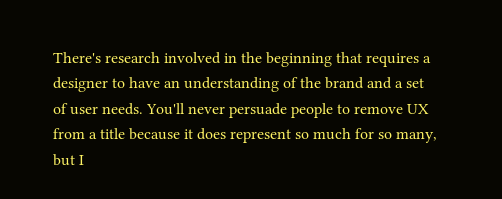There's research involved in the beginning that requires a designer to have an understanding of the brand and a set of user needs. You'll never persuade people to remove UX from a title because it does represent so much for so many, but I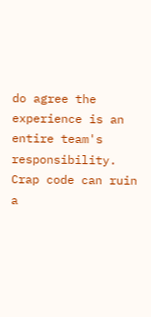do agree the experience is an entire team's responsibility. Crap code can ruin a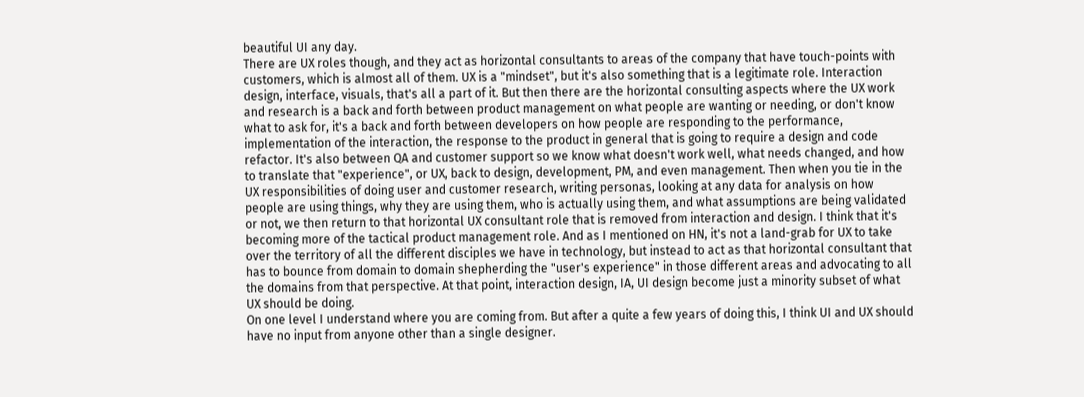beautiful UI any day.
There are UX roles though, and they act as horizontal consultants to areas of the company that have touch-points with customers, which is almost all of them. UX is a "mindset", but it's also something that is a legitimate role. Interaction design, interface, visuals, that's all a part of it. But then there are the horizontal consulting aspects where the UX work and research is a back and forth between product management on what people are wanting or needing, or don't know what to ask for, it's a back and forth between developers on how people are responding to the performance, implementation of the interaction, the response to the product in general that is going to require a design and code refactor. It's also between QA and customer support so we know what doesn't work well, what needs changed, and how to translate that "experience", or UX, back to design, development, PM, and even management. Then when you tie in the UX responsibilities of doing user and customer research, writing personas, looking at any data for analysis on how people are using things, why they are using them, who is actually using them, and what assumptions are being validated or not, we then return to that horizontal UX consultant role that is removed from interaction and design. I think that it's becoming more of the tactical product management role. And as I mentioned on HN, it's not a land-grab for UX to take over the territory of all the different disciples we have in technology, but instead to act as that horizontal consultant that has to bounce from domain to domain shepherding the "user's experience" in those different areas and advocating to all the domains from that perspective. At that point, interaction design, IA, UI design become just a minority subset of what UX should be doing.
On one level I understand where you are coming from. But after a quite a few years of doing this, I think UI and UX should have no input from anyone other than a single designer.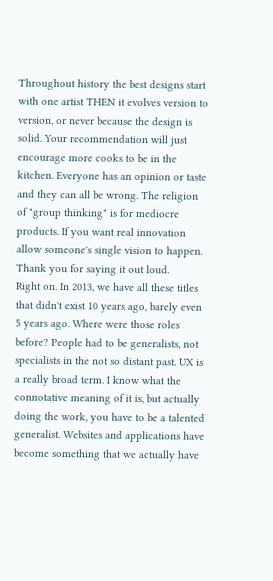Throughout history the best designs start with one artist THEN it evolves version to version, or never because the design is solid. Your recommendation will just encourage more cooks to be in the kitchen. Everyone has an opinion or taste and they can all be wrong. The religion of "group thinking" is for mediocre products. If you want real innovation allow someone's single vision to happen.
Thank you for saying it out loud.
Right on. In 2013, we have all these titles that didn't exist 10 years ago, barely even 5 years ago. Where were those roles before? People had to be generalists, not specialists in the not so distant past. UX is a really broad term. I know what the connotative meaning of it is, but actually doing the work, you have to be a talented generalist. Websites and applications have become something that we actually have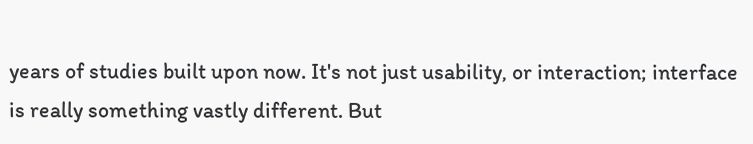years of studies built upon now. It's not just usability, or interaction; interface is really something vastly different. But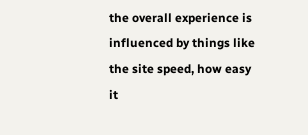the overall experience is influenced by things like the site speed, how easy it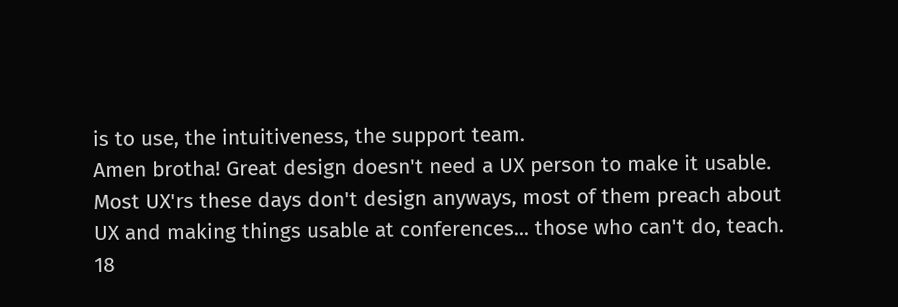is to use, the intuitiveness, the support team.
Amen brotha! Great design doesn't need a UX person to make it usable. Most UX'rs these days don't design anyways, most of them preach about UX and making things usable at conferences... those who can't do, teach.
18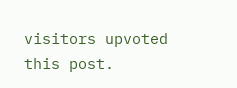visitors upvoted this post.